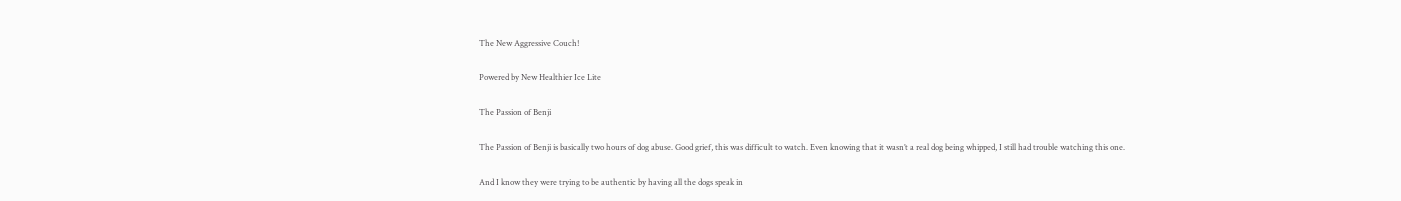The New Aggressive Couch!

Powered by New Healthier Ice Lite

The Passion of Benji

The Passion of Benji is basically two hours of dog abuse. Good grief, this was difficult to watch. Even knowing that it wasn’t a real dog being whipped, I still had trouble watching this one.

And I know they were trying to be authentic by having all the dogs speak in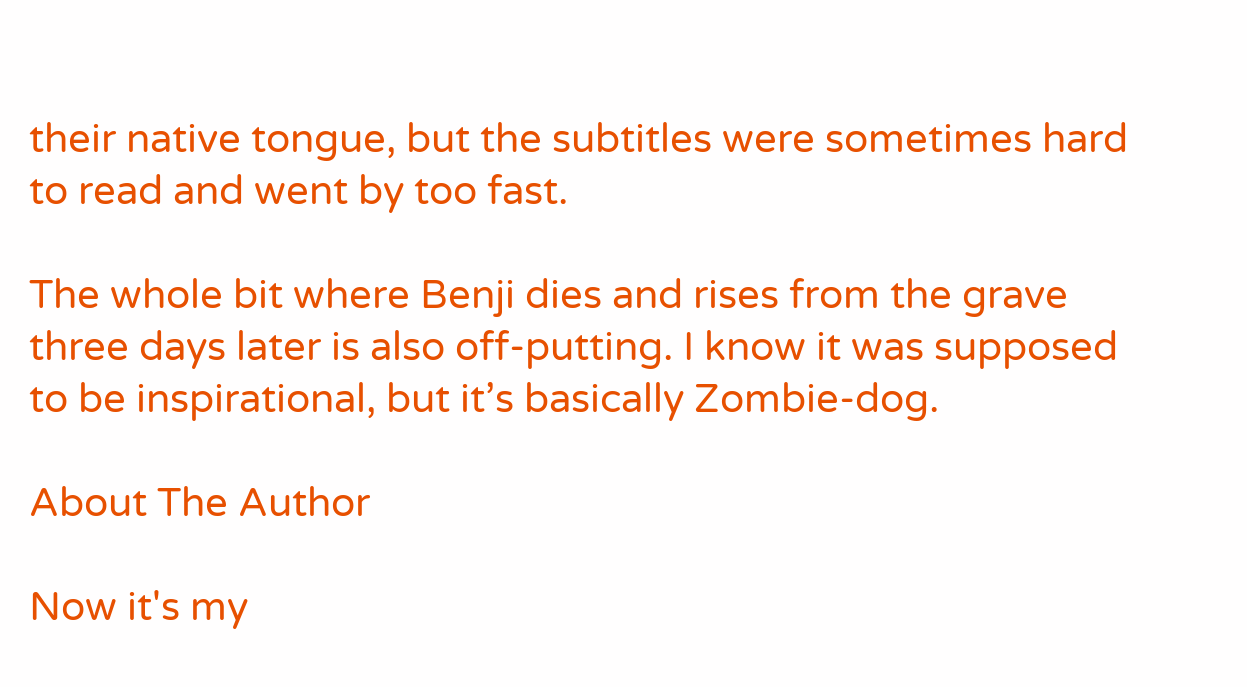their native tongue, but the subtitles were sometimes hard to read and went by too fast.

The whole bit where Benji dies and rises from the grave three days later is also off-putting. I know it was supposed to be inspirational, but it’s basically Zombie-dog.

About The Author

Now it's my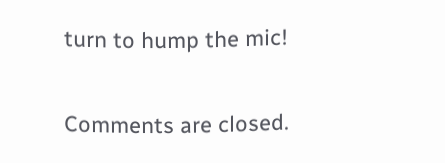turn to hump the mic!


Comments are closed.